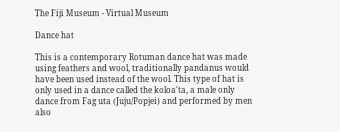The Fiji Museum - Virtual Museum

Dance hat

This is a contemporary Rotuman dance hat was made using feathers and wool, traditionally pandanus would have been used instead of the wool. This type of hat is only used in a dance called the koloa'ta, a male only dance from Fag uta (Juju/Popjei) and performed by men also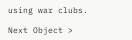using war clubs.

Next Object >